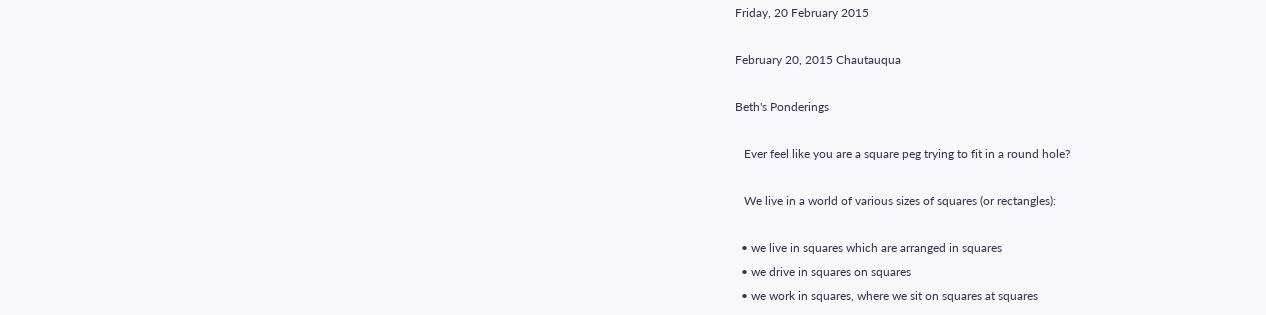Friday, 20 February 2015

February 20, 2015 Chautauqua

Beth's Ponderings

   Ever feel like you are a square peg trying to fit in a round hole?

   We live in a world of various sizes of squares (or rectangles):

  • we live in squares which are arranged in squares
  • we drive in squares on squares
  • we work in squares, where we sit on squares at squares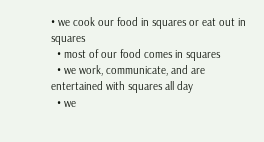• we cook our food in squares or eat out in squares
  • most of our food comes in squares
  • we work, communicate, and are entertained with squares all day
  • we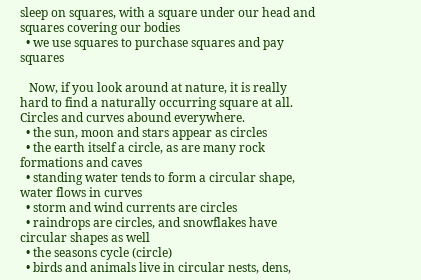sleep on squares, with a square under our head and squares covering our bodies
  • we use squares to purchase squares and pay squares

   Now, if you look around at nature, it is really hard to find a naturally occurring square at all. Circles and curves abound everywhere.
  • the sun, moon and stars appear as circles
  • the earth itself a circle, as are many rock formations and caves
  • standing water tends to form a circular shape, water flows in curves
  • storm and wind currents are circles
  • raindrops are circles, and snowflakes have circular shapes as well
  • the seasons cycle (circle)
  • birds and animals live in circular nests, dens,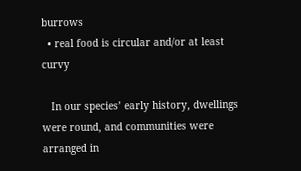burrows
  • real food is circular and/or at least curvy

   In our species’ early history, dwellings were round, and communities were arranged in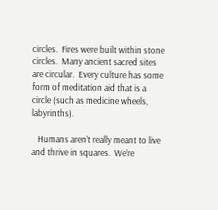circles.  Fires were built within stone circles.  Many ancient sacred sites are circular.  Every culture has some form of meditation aid that is a circle (such as medicine wheels, labyrinths).

   Humans aren’t really meant to live and thrive in squares.  We’re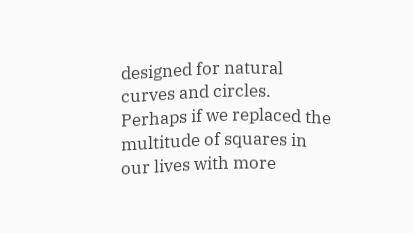designed for natural curves and circles.  Perhaps if we replaced the multitude of squares in our lives with more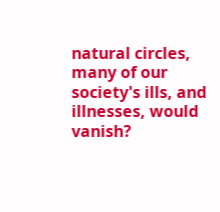natural circles, many of our society's ills, and illnesses, would vanish?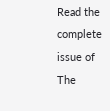Read the complete issue of The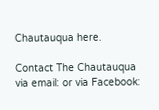Chautauqua here.

Contact The Chautauqua via email: or via Facebook: